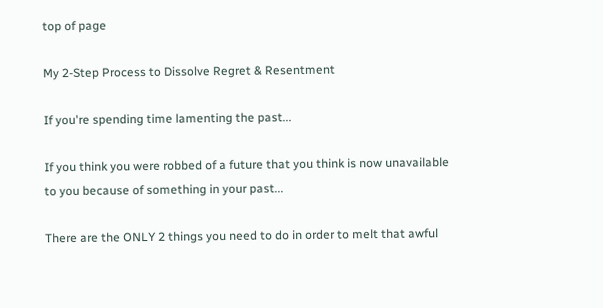top of page

My 2-Step Process to Dissolve Regret & Resentment

If you're spending time lamenting the past...

If you think you were robbed of a future that you think is now unavailable to you because of something in your past...

There are the ONLY 2 things you need to do in order to melt that awful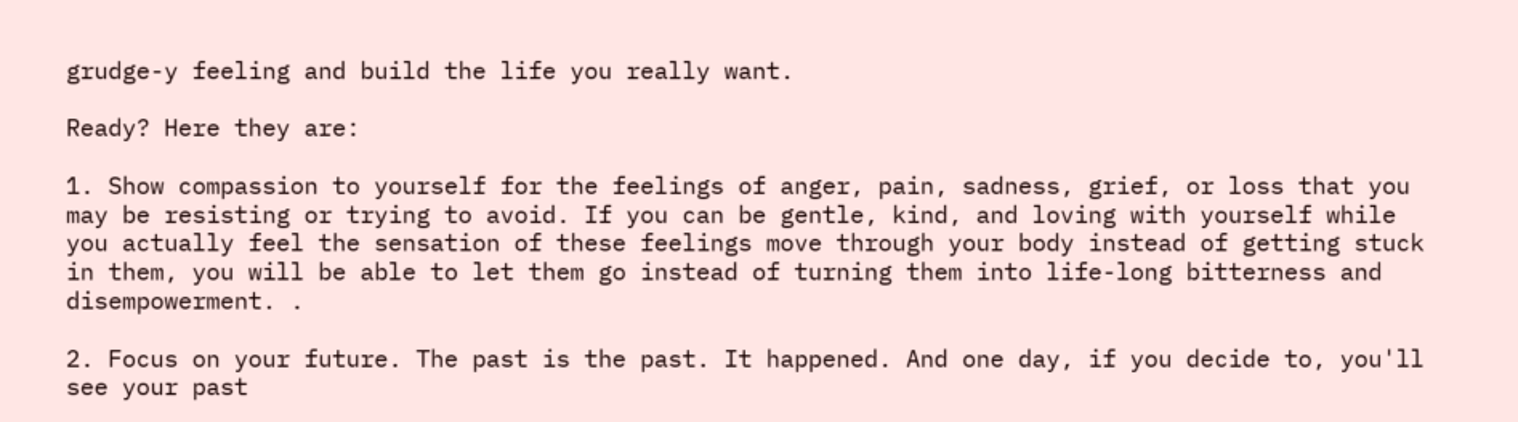grudge-y feeling and build the life you really want.

Ready? Here they are:

1. Show compassion to yourself for the feelings of anger, pain, sadness, grief, or loss that you may be resisting or trying to avoid. If you can be gentle, kind, and loving with yourself while you actually feel the sensation of these feelings move through your body instead of getting stuck in them, you will be able to let them go instead of turning them into life-long bitterness and disempowerment. .

2. Focus on your future. The past is the past. It happened. And one day, if you decide to, you'll see your past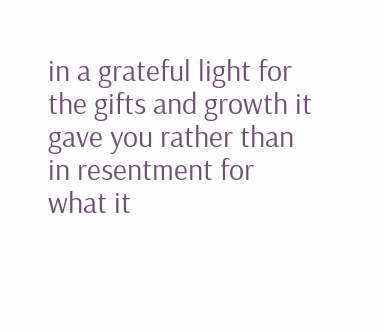in a grateful light for the gifts and growth it gave you rather than in resentment for what it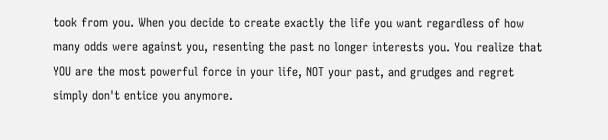took from you. When you decide to create exactly the life you want regardless of how many odds were against you, resenting the past no longer interests you. You realize that YOU are the most powerful force in your life, NOT your past, and grudges and regret simply don't entice you anymore.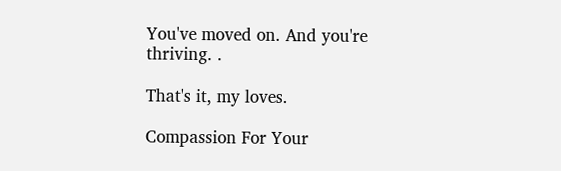You've moved on. And you're thriving. .

That's it, my loves.

Compassion For Your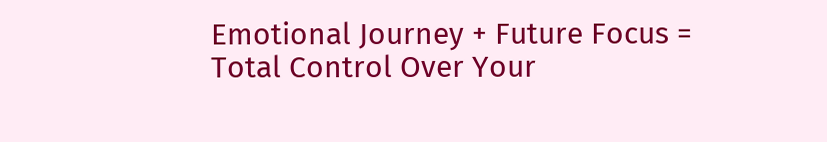Emotional Journey + Future Focus = Total Control Over Your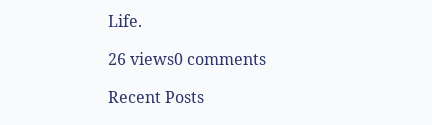Life.

26 views0 comments

Recent Posts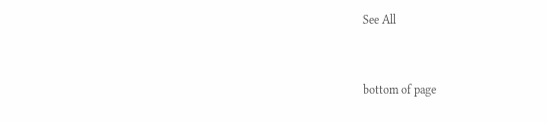See All


bottom of page